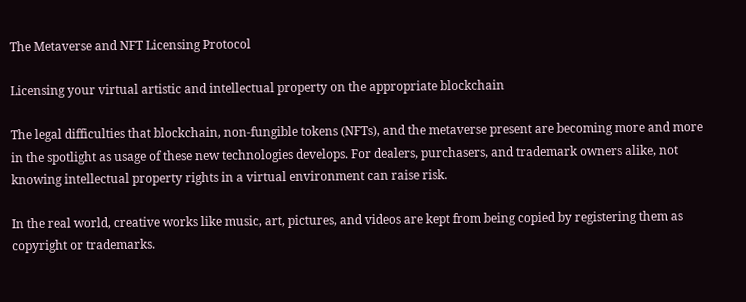The Metaverse and NFT Licensing Protocol

Licensing your virtual artistic and intellectual property on the appropriate blockchain

The legal difficulties that blockchain, non-fungible tokens (NFTs), and the metaverse present are becoming more and more in the spotlight as usage of these new technologies develops. For dealers, purchasers, and trademark owners alike, not knowing intellectual property rights in a virtual environment can raise risk.

In the real world, creative works like music, art, pictures, and videos are kept from being copied by registering them as copyright or trademarks.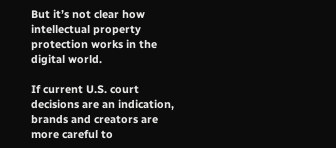But it’s not clear how intellectual property protection works in the digital world.

If current U.S. court decisions are an indication, brands and creators are more careful to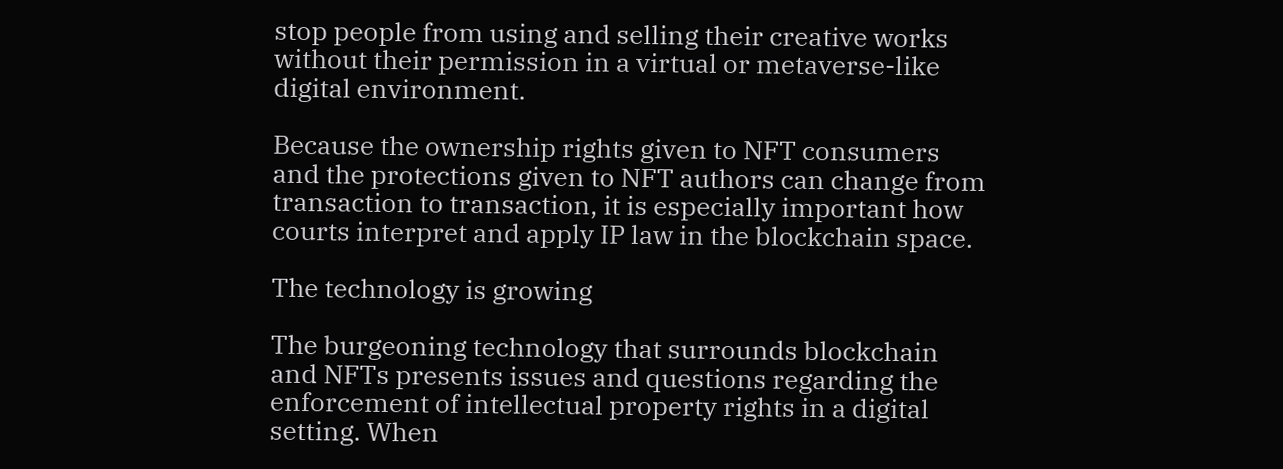stop people from using and selling their creative works without their permission in a virtual or metaverse-like digital environment.

Because the ownership rights given to NFT consumers and the protections given to NFT authors can change from transaction to transaction, it is especially important how courts interpret and apply IP law in the blockchain space.

The technology is growing

The burgeoning technology that surrounds blockchain and NFTs presents issues and questions regarding the enforcement of intellectual property rights in a digital setting. When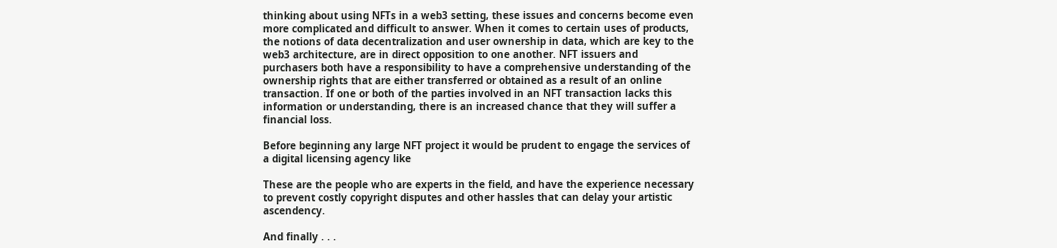thinking about using NFTs in a web3 setting, these issues and concerns become even more complicated and difficult to answer. When it comes to certain uses of products, the notions of data decentralization and user ownership in data, which are key to the web3 architecture, are in direct opposition to one another. NFT issuers and purchasers both have a responsibility to have a comprehensive understanding of the ownership rights that are either transferred or obtained as a result of an online transaction. If one or both of the parties involved in an NFT transaction lacks this information or understanding, there is an increased chance that they will suffer a financial loss.

Before beginning any large NFT project it would be prudent to engage the services of a digital licensing agency like

These are the people who are experts in the field, and have the experience necessary to prevent costly copyright disputes and other hassles that can delay your artistic ascendency.

And finally . . .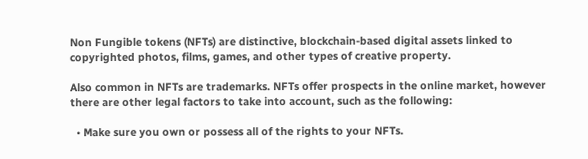Non Fungible tokens (NFTs) are distinctive, blockchain-based digital assets linked to copyrighted photos, films, games, and other types of creative property.

Also common in NFTs are trademarks. NFTs offer prospects in the online market, however there are other legal factors to take into account, such as the following:

  • Make sure you own or possess all of the rights to your NFTs.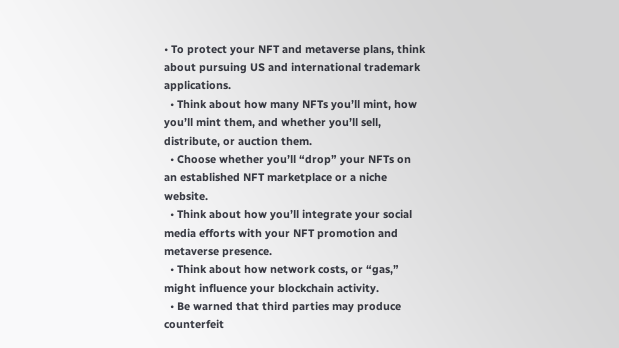• To protect your NFT and metaverse plans, think about pursuing US and international trademark applications.
  • Think about how many NFTs you’ll mint, how you’ll mint them, and whether you’ll sell, distribute, or auction them.
  • Choose whether you’ll “drop” your NFTs on an established NFT marketplace or a niche website.
  • Think about how you’ll integrate your social media efforts with your NFT promotion and metaverse presence.
  • Think about how network costs, or “gas,” might influence your blockchain activity.
  • Be warned that third parties may produce counterfeit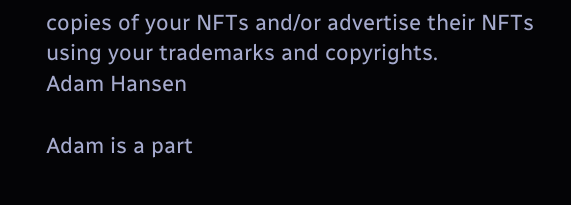copies of your NFTs and/or advertise their NFTs using your trademarks and copyrights.
Adam Hansen

Adam is a part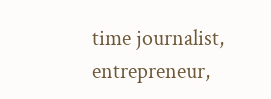time journalist, entrepreneur,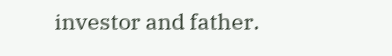investor and father.